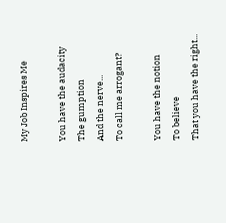My Job Inspires Me

You have the audacity
The gumption
And the nerve...
To call me arrogant?

You have the notion
To believe
That you have the right...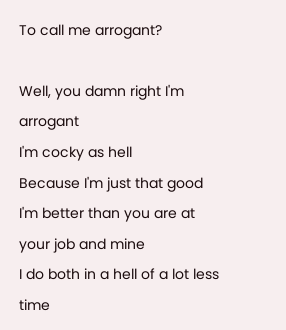To call me arrogant?

Well, you damn right I'm arrogant
I'm cocky as hell
Because I'm just that good
I'm better than you are at your job and mine
I do both in a hell of a lot less time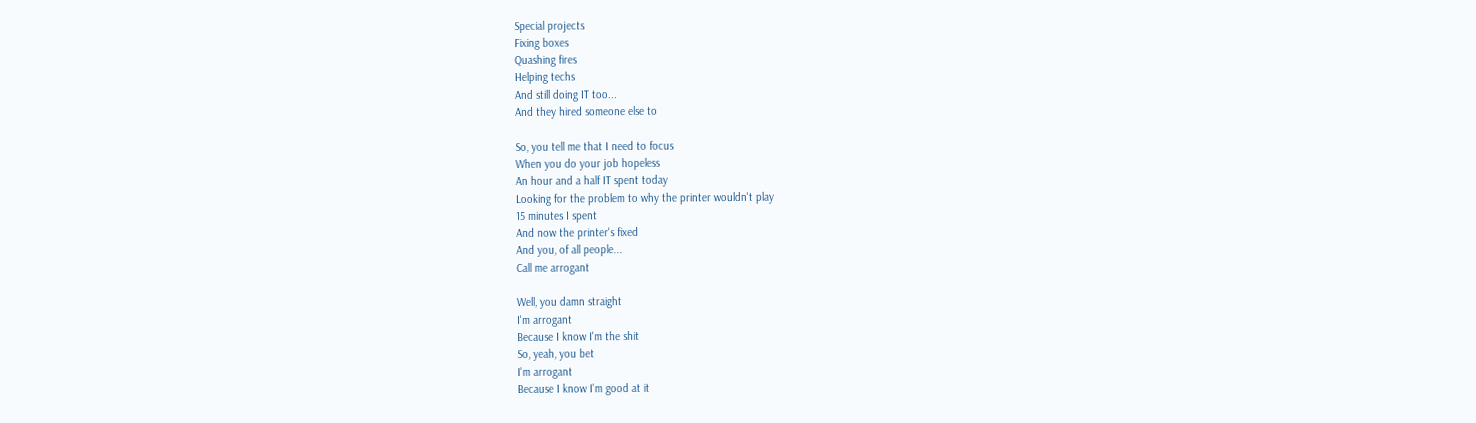Special projects
Fixing boxes
Quashing fires
Helping techs
And still doing IT too...
And they hired someone else to

So, you tell me that I need to focus
When you do your job hopeless
An hour and a half IT spent today
Looking for the problem to why the printer wouldn't play
15 minutes I spent
And now the printer's fixed
And you, of all people...
Call me arrogant

Well, you damn straight
I'm arrogant
Because I know I'm the shit
So, yeah, you bet
I'm arrogant
Because I know I'm good at it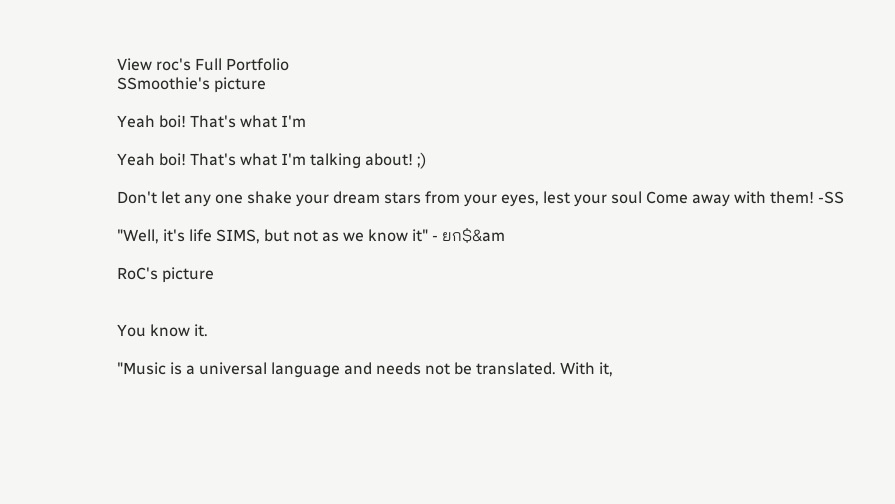View roc's Full Portfolio
SSmoothie's picture

Yeah boi! That's what I'm

Yeah boi! That's what I'm talking about! ;)

Don't let any one shake your dream stars from your eyes, lest your soul Come away with them! -SS

"Well, it's life SIMS, but not as we know it" - ยก$&am

RoC's picture


You know it.

"Music is a universal language and needs not be translated. With it,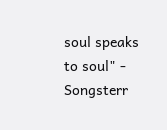soul speaks to soul" - Songsterr